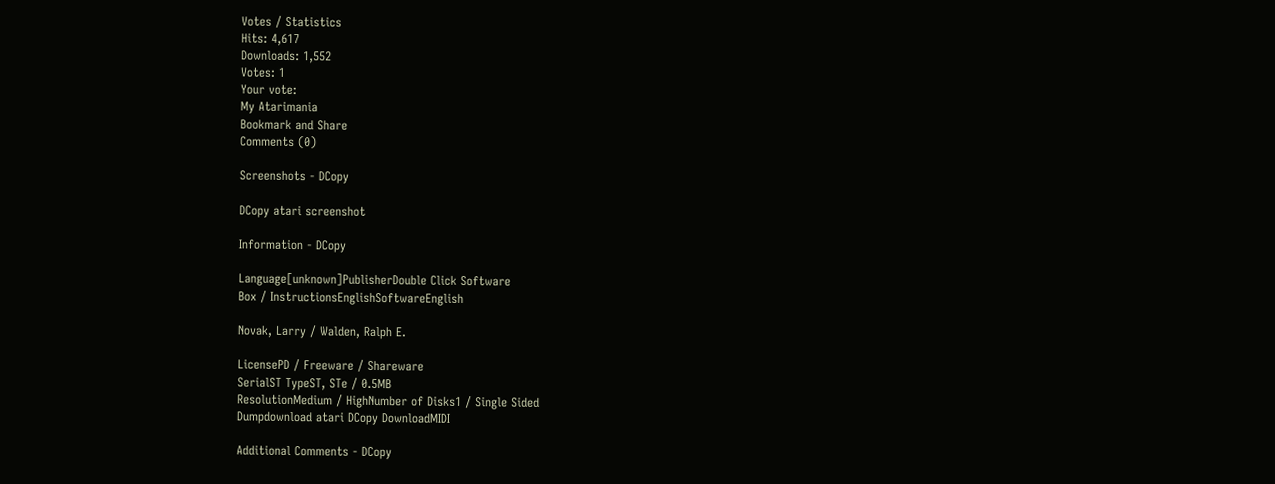Votes / Statistics
Hits: 4,617
Downloads: 1,552
Votes: 1
Your vote:
My Atarimania
Bookmark and Share
Comments (0)

Screenshots - DCopy

DCopy atari screenshot

Information - DCopy

Language[unknown]PublisherDouble Click Software
Box / InstructionsEnglishSoftwareEnglish

Novak, Larry / Walden, Ralph E.

LicensePD / Freeware / Shareware
SerialST TypeST, STe / 0.5MB
ResolutionMedium / HighNumber of Disks1 / Single Sided
Dumpdownload atari DCopy DownloadMIDI

Additional Comments - DCopy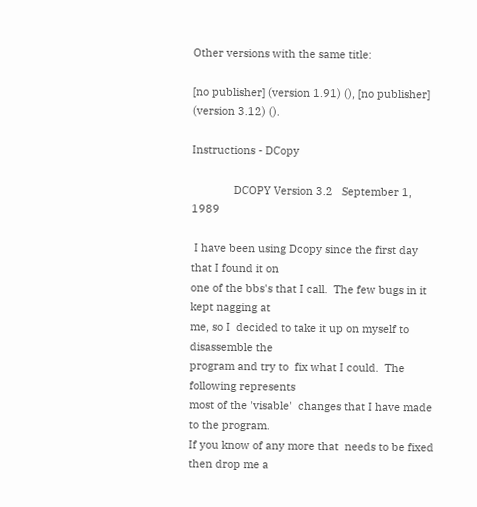Other versions with the same title:

[no publisher] (version 1.91) (), [no publisher] (version 3.12) ().

Instructions - DCopy

              DCOPY Version 3.2   September 1, 1989

 I have been using Dcopy since the first day that I found it on
one of the bbs's that I call.  The few bugs in it kept nagging at
me, so I  decided to take it up on myself to disassemble the
program and try to  fix what I could.  The following represents
most of the 'visable'  changes that I have made to the program.
If you know of any more that  needs to be fixed then drop me a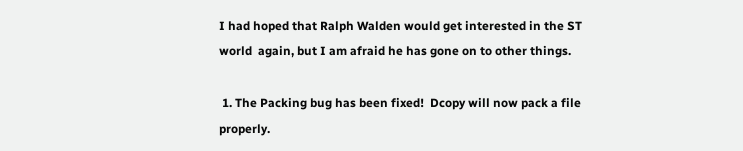I had hoped that Ralph Walden would get interested in the ST
world  again, but I am afraid he has gone on to other things.

 1. The Packing bug has been fixed!  Dcopy will now pack a file
properly.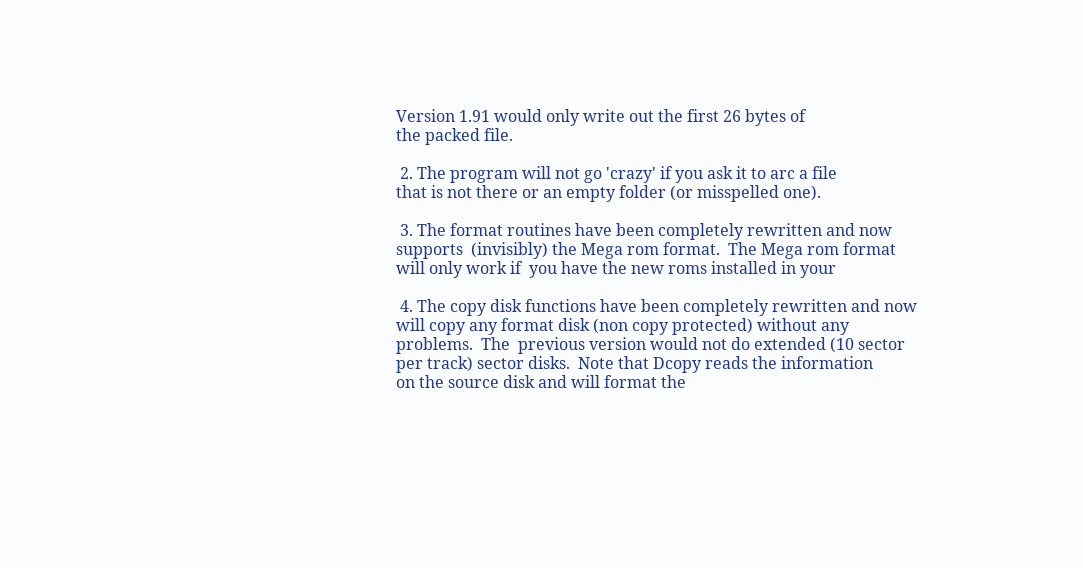Version 1.91 would only write out the first 26 bytes of
the packed file.

 2. The program will not go 'crazy' if you ask it to arc a file
that is not there or an empty folder (or misspelled one).

 3. The format routines have been completely rewritten and now
supports  (invisibly) the Mega rom format.  The Mega rom format
will only work if  you have the new roms installed in your

 4. The copy disk functions have been completely rewritten and now
will copy any format disk (non copy protected) without any
problems.  The  previous version would not do extended (10 sector
per track) sector disks.  Note that Dcopy reads the information
on the source disk and will format the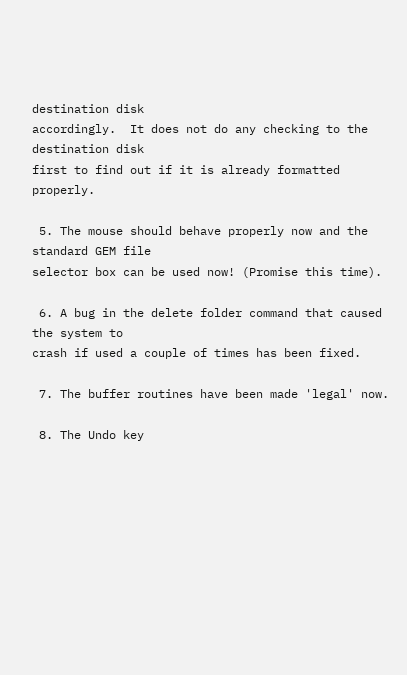destination disk
accordingly.  It does not do any checking to the destination disk
first to find out if it is already formatted properly.

 5. The mouse should behave properly now and the standard GEM file
selector box can be used now! (Promise this time).

 6. A bug in the delete folder command that caused the system to
crash if used a couple of times has been fixed.

 7. The buffer routines have been made 'legal' now.

 8. The Undo key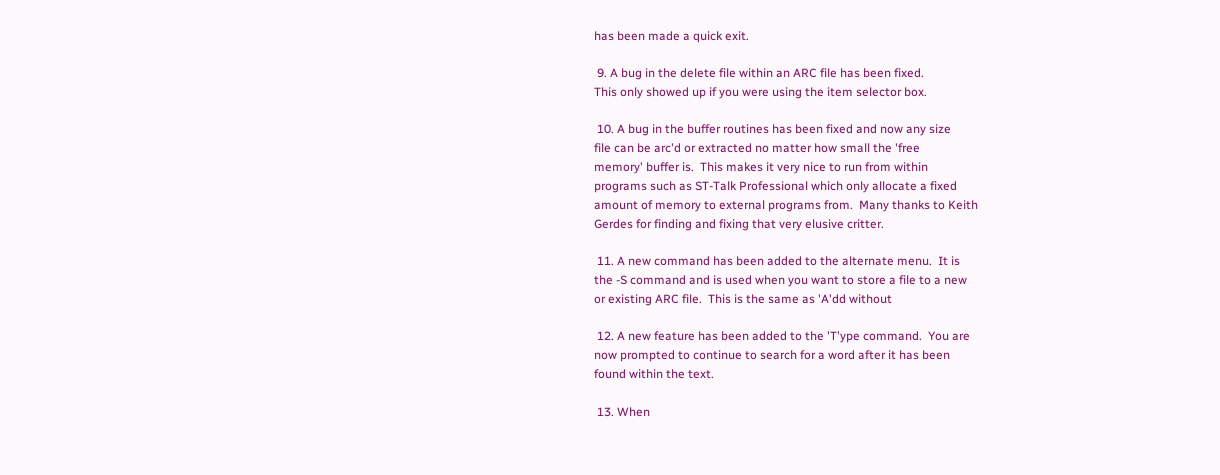has been made a quick exit.

 9. A bug in the delete file within an ARC file has been fixed.
This only showed up if you were using the item selector box.

 10. A bug in the buffer routines has been fixed and now any size
file can be arc'd or extracted no matter how small the 'free
memory' buffer is.  This makes it very nice to run from within
programs such as ST-Talk Professional which only allocate a fixed
amount of memory to external programs from.  Many thanks to Keith
Gerdes for finding and fixing that very elusive critter.

 11. A new command has been added to the alternate menu.  It is
the -S command and is used when you want to store a file to a new
or existing ARC file.  This is the same as 'A'dd without

 12. A new feature has been added to the 'T'ype command.  You are
now prompted to continue to search for a word after it has been
found within the text.

 13. When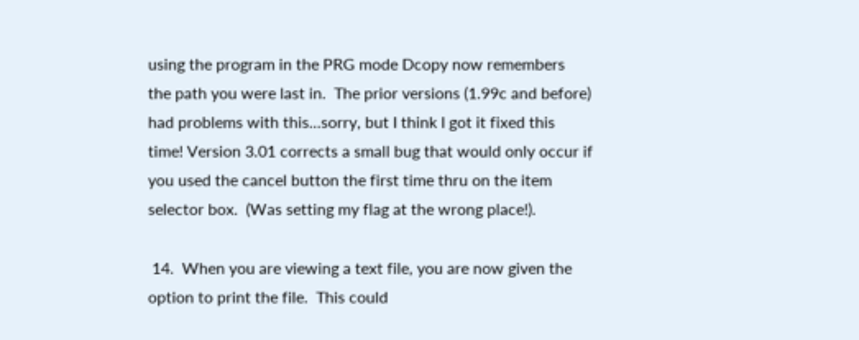using the program in the PRG mode Dcopy now remembers
the path you were last in.  The prior versions (1.99c and before)
had problems with this...sorry, but I think I got it fixed this
time! Version 3.01 corrects a small bug that would only occur if
you used the cancel button the first time thru on the item
selector box.  (Was setting my flag at the wrong place!).

 14.  When you are viewing a text file, you are now given the
option to print the file.  This could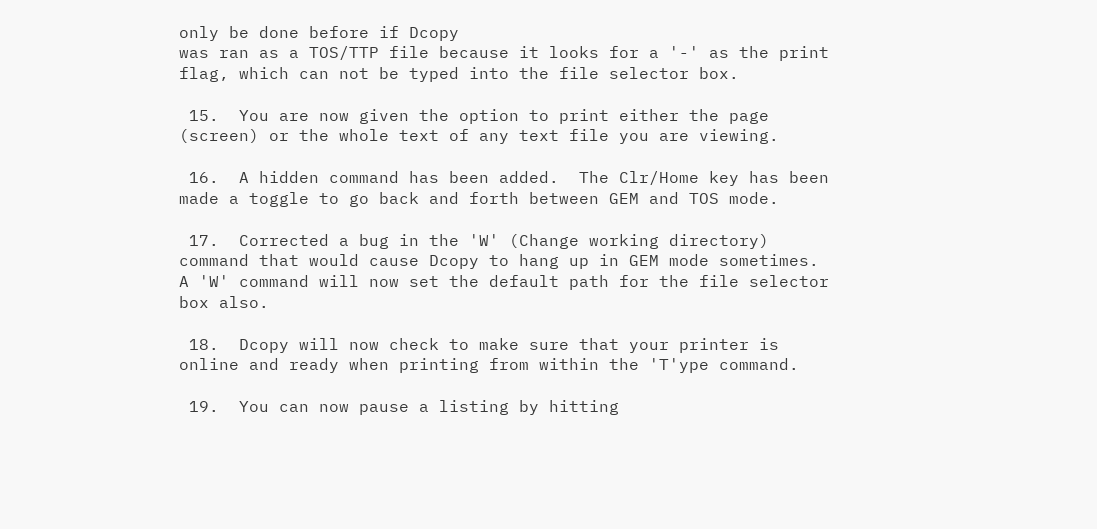only be done before if Dcopy
was ran as a TOS/TTP file because it looks for a '-' as the print
flag, which can not be typed into the file selector box.

 15.  You are now given the option to print either the page
(screen) or the whole text of any text file you are viewing.

 16.  A hidden command has been added.  The Clr/Home key has been
made a toggle to go back and forth between GEM and TOS mode.

 17.  Corrected a bug in the 'W' (Change working directory)
command that would cause Dcopy to hang up in GEM mode sometimes.
A 'W' command will now set the default path for the file selector
box also.

 18.  Dcopy will now check to make sure that your printer is
online and ready when printing from within the 'T'ype command.

 19.  You can now pause a listing by hitting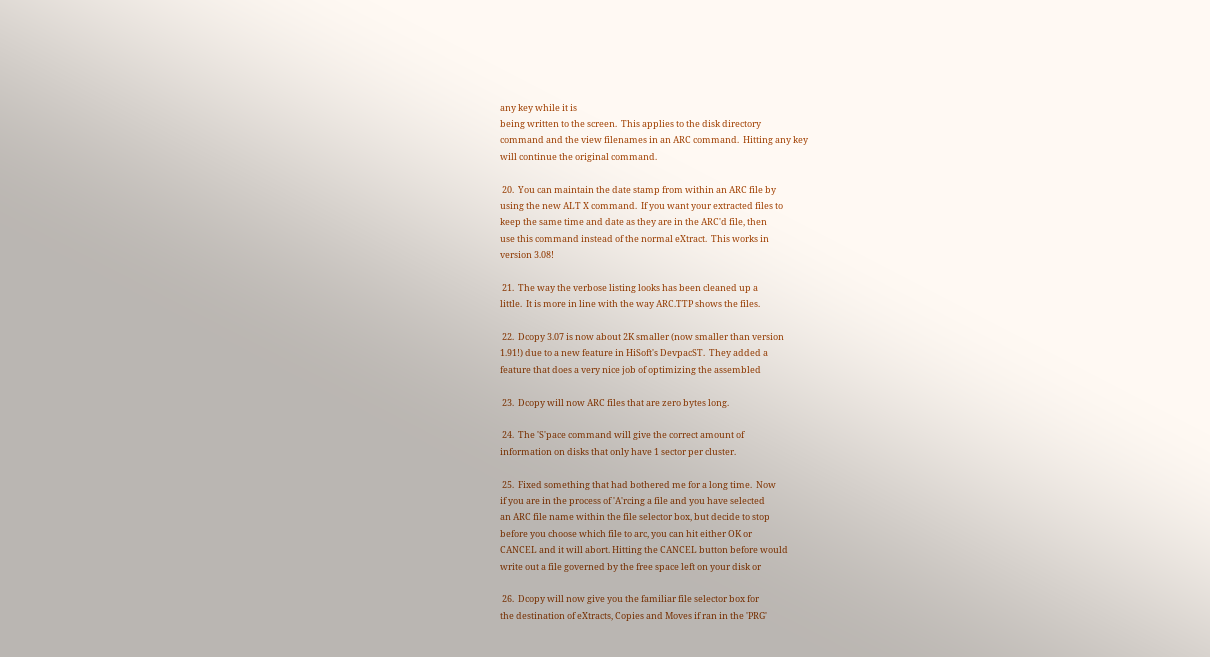any key while it is
being written to the screen.  This applies to the disk directory
command and the view filenames in an ARC command.  Hitting any key
will continue the original command.

 20.  You can maintain the date stamp from within an ARC file by
using the new ALT X command.  If you want your extracted files to
keep the same time and date as they are in the ARC'd file, then
use this command instead of the normal eXtract.  This works in
version 3.08!

 21.  The way the verbose listing looks has been cleaned up a
little.  It is more in line with the way ARC.TTP shows the files.

 22.  Dcopy 3.07 is now about 2K smaller (now smaller than version
1.91!) due to a new feature in HiSoft's DevpacST.  They added a
feature that does a very nice job of optimizing the assembled

 23.  Dcopy will now ARC files that are zero bytes long.

 24.  The 'S'pace command will give the correct amount of
information on disks that only have 1 sector per cluster.

 25.  Fixed something that had bothered me for a long time.  Now
if you are in the process of 'A'rcing a file and you have selected
an ARC file name within the file selector box, but decide to stop
before you choose which file to arc, you can hit either OK or
CANCEL and it will abort. Hitting the CANCEL button before would
write out a file governed by the free space left on your disk or

 26.  Dcopy will now give you the familiar file selector box for
the destination of eXtracts, Copies and Moves if ran in the 'PRG'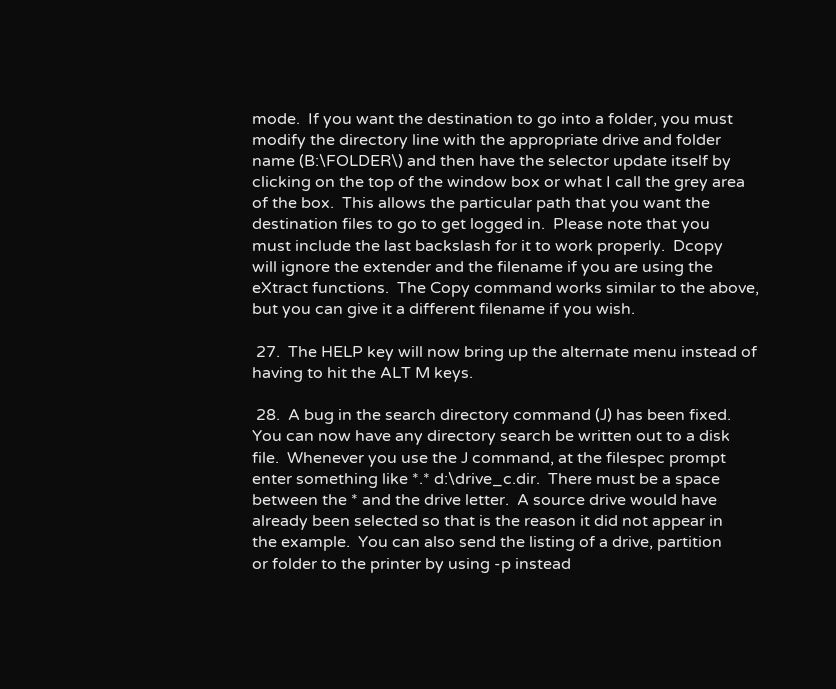mode.  If you want the destination to go into a folder, you must
modify the directory line with the appropriate drive and folder
name (B:\FOLDER\) and then have the selector update itself by
clicking on the top of the window box or what I call the grey area
of the box.  This allows the particular path that you want the
destination files to go to get logged in.  Please note that you
must include the last backslash for it to work properly.  Dcopy
will ignore the extender and the filename if you are using the
eXtract functions.  The Copy command works similar to the above,
but you can give it a different filename if you wish.

 27.  The HELP key will now bring up the alternate menu instead of
having to hit the ALT M keys.

 28.  A bug in the search directory command (J) has been fixed.
You can now have any directory search be written out to a disk
file.  Whenever you use the J command, at the filespec prompt
enter something like *.* d:\drive_c.dir.  There must be a space
between the * and the drive letter.  A source drive would have
already been selected so that is the reason it did not appear in
the example.  You can also send the listing of a drive, partition
or folder to the printer by using -p instead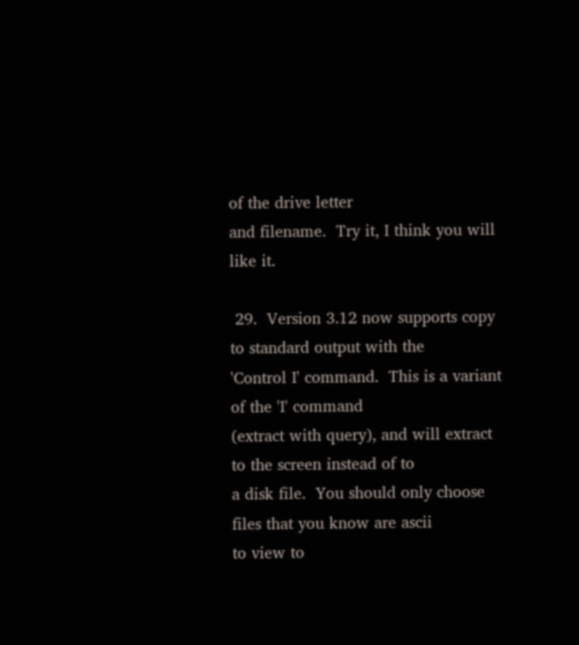of the drive letter
and filename.  Try it, I think you will like it.

 29.  Version 3.12 now supports copy to standard output with the
'Control I' command.  This is a variant of the 'I' command
(extract with query), and will extract to the screen instead of to
a disk file.  You should only choose files that you know are ascii
to view to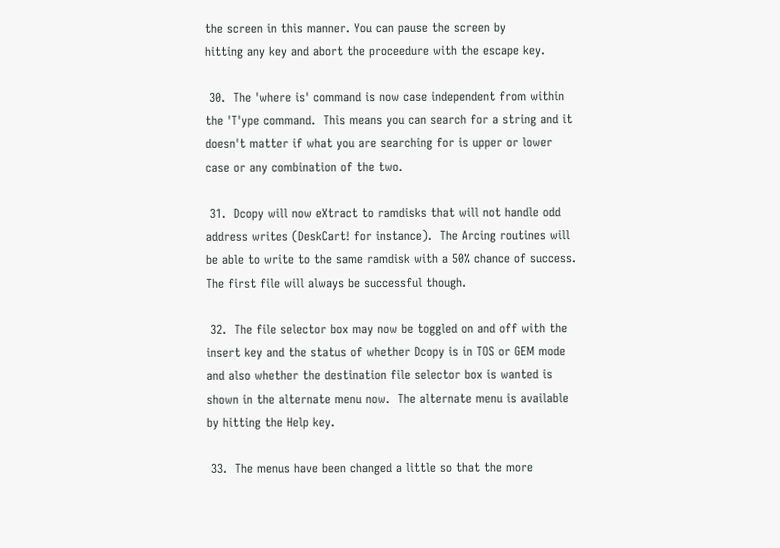the screen in this manner. You can pause the screen by
hitting any key and abort the proceedure with the escape key.

 30.  The 'where is' command is now case independent from within
the 'T'ype command.  This means you can search for a string and it
doesn't matter if what you are searching for is upper or lower
case or any combination of the two.

 31.  Dcopy will now eXtract to ramdisks that will not handle odd
address writes (DeskCart! for instance).  The Arcing routines will
be able to write to the same ramdisk with a 50% chance of success.
The first file will always be successful though.

 32.  The file selector box may now be toggled on and off with the
insert key and the status of whether Dcopy is in TOS or GEM mode
and also whether the destination file selector box is wanted is
shown in the alternate menu now.  The alternate menu is available
by hitting the Help key.

 33.  The menus have been changed a little so that the more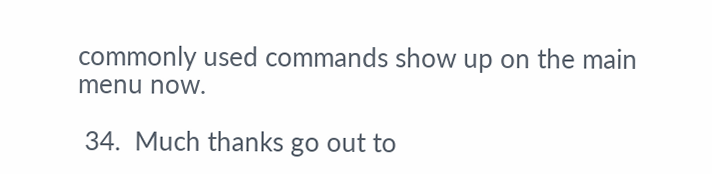commonly used commands show up on the main menu now.

 34.  Much thanks go out to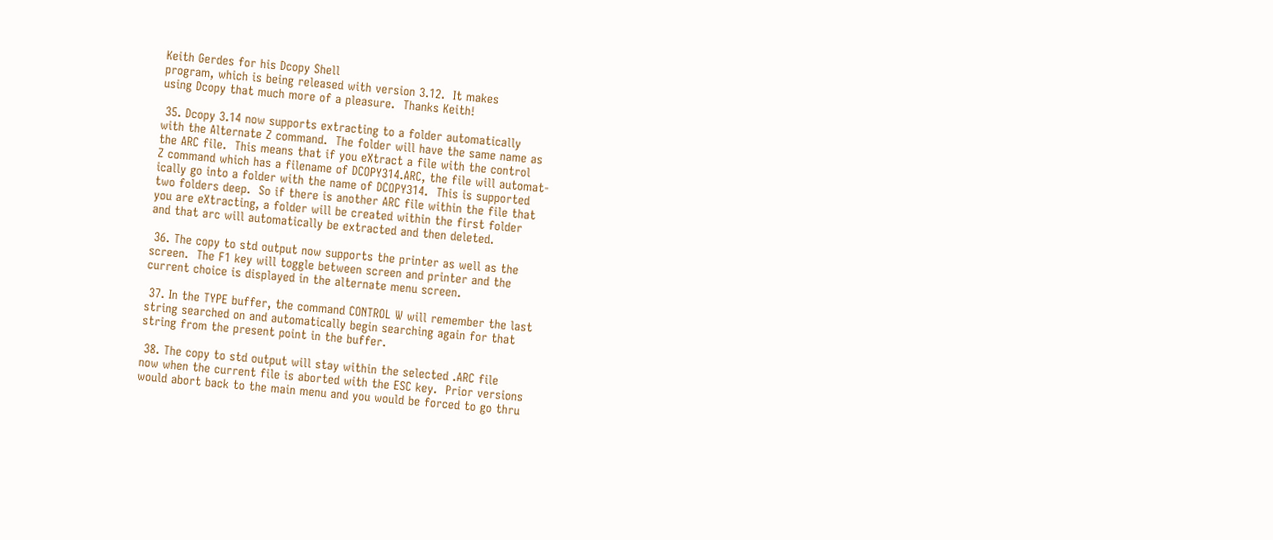Keith Gerdes for his Dcopy Shell
program, which is being released with version 3.12.  It makes
using Dcopy that much more of a pleasure.  Thanks Keith!

 35. Dcopy 3.14 now supports extracting to a folder automatically
with the Alternate Z command.  The folder will have the same name as
the ARC file.  This means that if you eXtract a file with the control
Z command which has a filename of DCOPY314.ARC, the file will automat-
ically go into a folder with the name of DCOPY314.  This is supported
two folders deep.  So if there is another ARC file within the file that
you are eXtracting, a folder will be created within the first folder
and that arc will automatically be extracted and then deleted.

 36. The copy to std output now supports the printer as well as the
screen.  The F1 key will toggle between screen and printer and the
current choice is displayed in the alternate menu screen.

 37. In the TYPE buffer, the command CONTROL W will remember the last
string searched on and automatically begin searching again for that
string from the present point in the buffer.

 38. The copy to std output will stay within the selected .ARC file
now when the current file is aborted with the ESC key.  Prior versions
would abort back to the main menu and you would be forced to go thru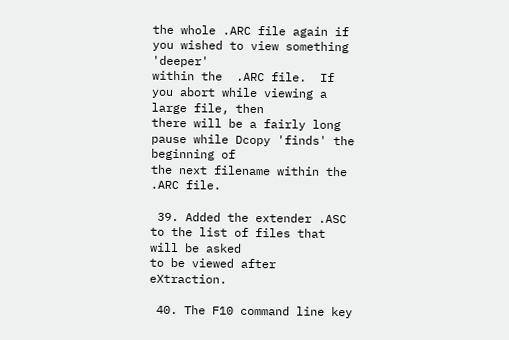the whole .ARC file again if you wished to view something 'deeper'
within the  .ARC file.  If you abort while viewing a large file, then
there will be a fairly long pause while Dcopy 'finds' the beginning of
the next filename within the .ARC file.

 39. Added the extender .ASC to the list of files that will be asked
to be viewed after eXtraction.

 40. The F10 command line key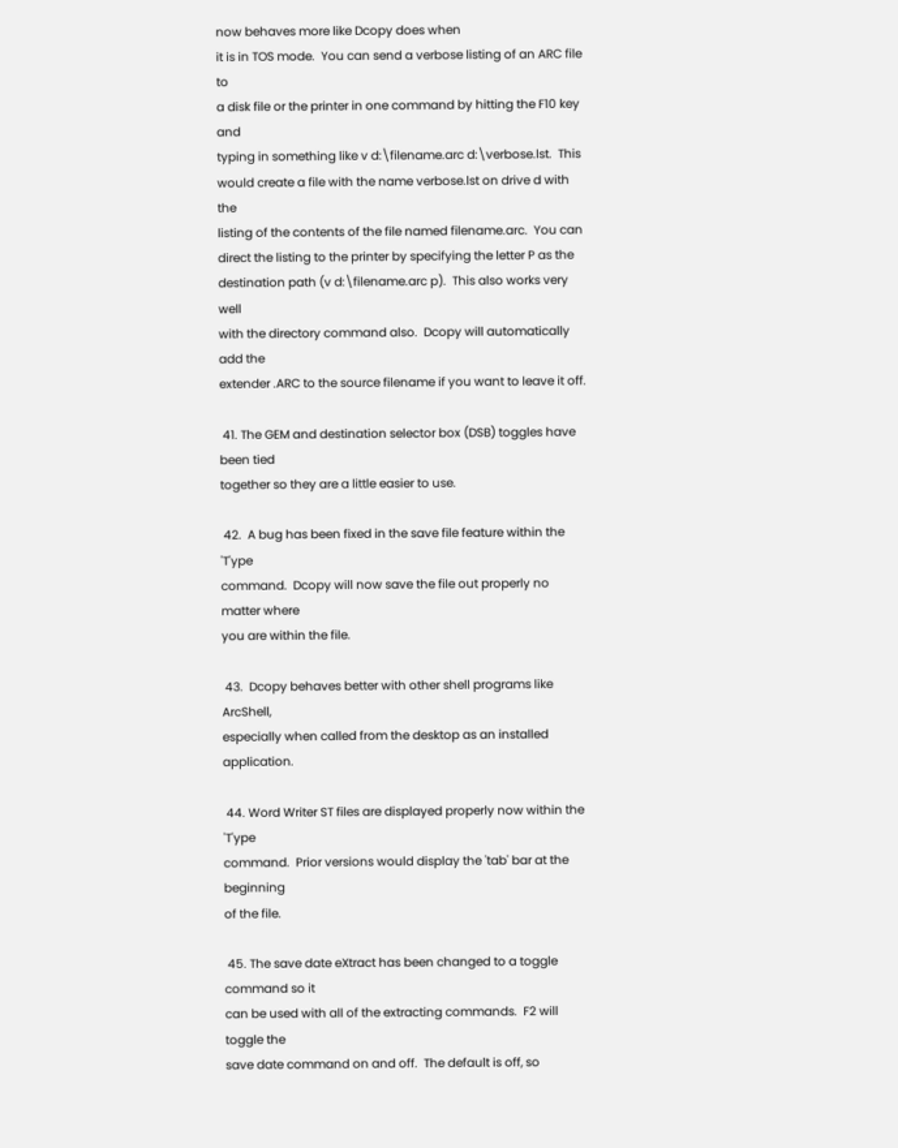now behaves more like Dcopy does when
it is in TOS mode.  You can send a verbose listing of an ARC file to
a disk file or the printer in one command by hitting the F10 key and
typing in something like v d:\filename.arc d:\verbose.lst.  This
would create a file with the name verbose.lst on drive d with the
listing of the contents of the file named filename.arc.  You can
direct the listing to the printer by specifying the letter P as the
destination path (v d:\filename.arc p).  This also works very well
with the directory command also.  Dcopy will automatically add the
extender .ARC to the source filename if you want to leave it off.

 41. The GEM and destination selector box (DSB) toggles have been tied
together so they are a little easier to use.

 42.  A bug has been fixed in the save file feature within the 'T'ype
command.  Dcopy will now save the file out properly no matter where
you are within the file.

 43.  Dcopy behaves better with other shell programs like ArcShell,
especially when called from the desktop as an installed application.

 44. Word Writer ST files are displayed properly now within the 'T'ype
command.  Prior versions would display the 'tab' bar at the beginning
of the file.

 45. The save date eXtract has been changed to a toggle command so it
can be used with all of the extracting commands.  F2 will toggle the
save date command on and off.  The default is off, so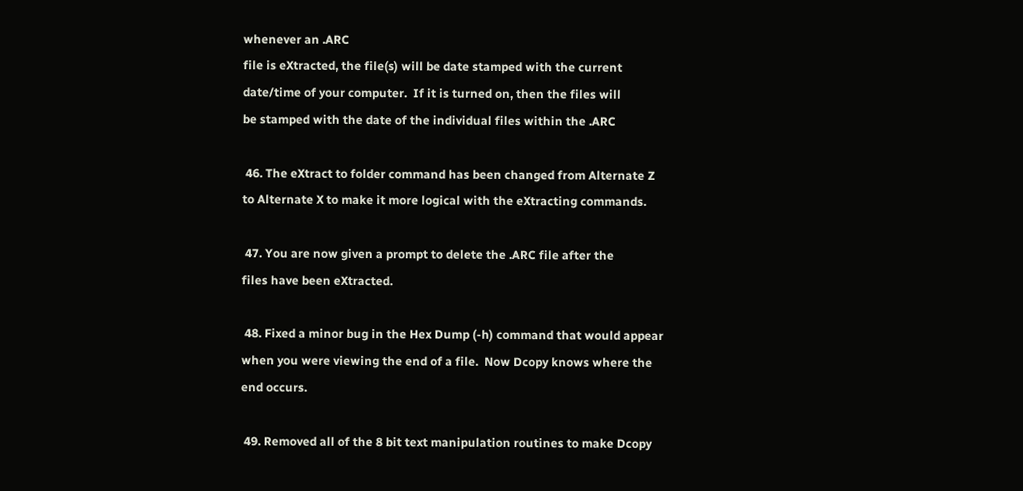whenever an .ARC
file is eXtracted, the file(s) will be date stamped with the current
date/time of your computer.  If it is turned on, then the files will
be stamped with the date of the individual files within the .ARC

 46. The eXtract to folder command has been changed from Alternate Z
to Alternate X to make it more logical with the eXtracting commands.

 47. You are now given a prompt to delete the .ARC file after the
files have been eXtracted.

 48. Fixed a minor bug in the Hex Dump (-h) command that would appear
when you were viewing the end of a file.  Now Dcopy knows where the
end occurs.

 49. Removed all of the 8 bit text manipulation routines to make Dcopy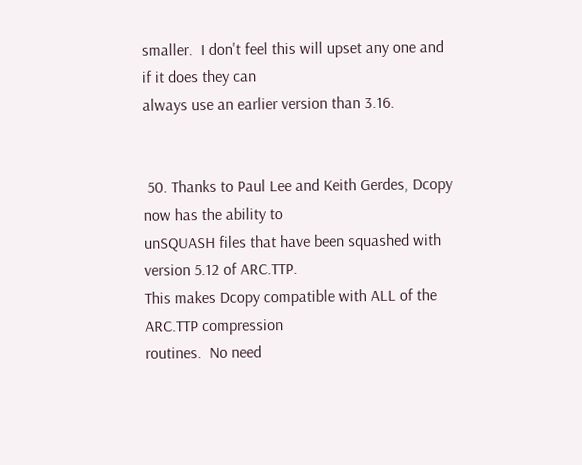smaller.  I don't feel this will upset any one and if it does they can
always use an earlier version than 3.16.


 50. Thanks to Paul Lee and Keith Gerdes, Dcopy now has the ability to
unSQUASH files that have been squashed with version 5.12 of ARC.TTP.
This makes Dcopy compatible with ALL of the ARC.TTP compression
routines.  No need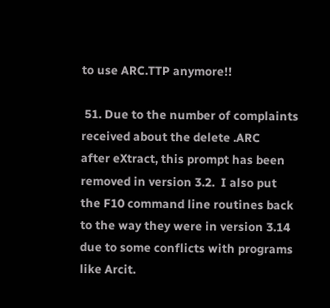to use ARC.TTP anymore!!

 51. Due to the number of complaints received about the delete .ARC
after eXtract, this prompt has been removed in version 3.2.  I also put
the F10 command line routines back to the way they were in version 3.14
due to some conflicts with programs like Arcit.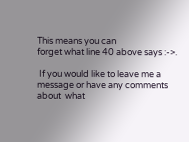This means you can
forget what line 40 above says :->.

 If you would like to leave me a message or have any comments
about  what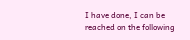I have done, I can be reached on the following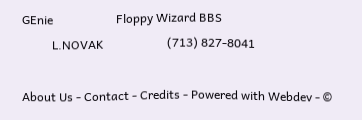GEnie                     Floppy Wizard BBS
          L.NOVAK                     (713) 827-8041

About Us - Contact - Credits - Powered with Webdev - ©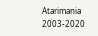Atarimania 2003-2020